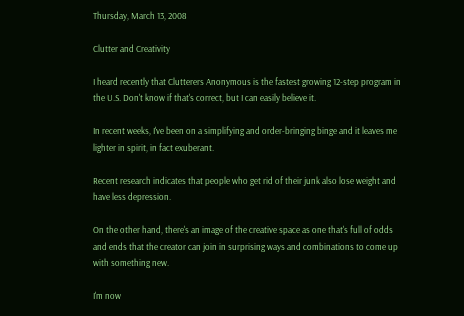Thursday, March 13, 2008

Clutter and Creativity

I heard recently that Clutterers Anonymous is the fastest growing 12-step program in the U.S. Don't know if that's correct, but I can easily believe it.

In recent weeks, I've been on a simplifying and order-bringing binge and it leaves me lighter in spirit, in fact exuberant.

Recent research indicates that people who get rid of their junk also lose weight and have less depression.

On the other hand, there's an image of the creative space as one that's full of odds and ends that the creator can join in surprising ways and combinations to come up with something new.

I'm now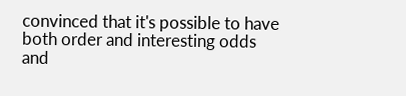convinced that it's possible to have both order and interesting odds and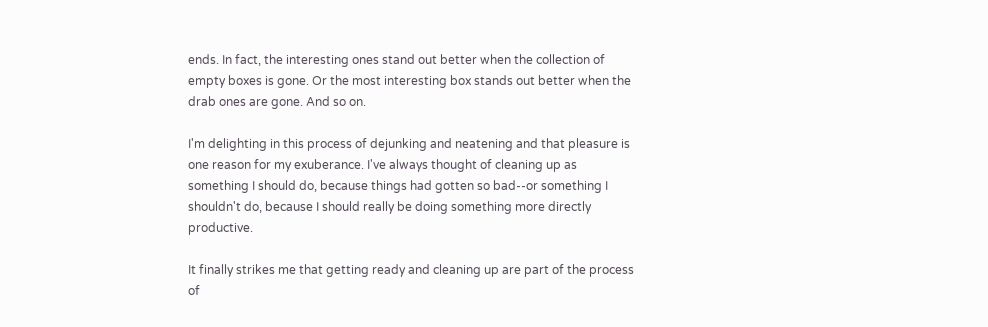ends. In fact, the interesting ones stand out better when the collection of empty boxes is gone. Or the most interesting box stands out better when the drab ones are gone. And so on.

I'm delighting in this process of dejunking and neatening and that pleasure is one reason for my exuberance. I've always thought of cleaning up as something I should do, because things had gotten so bad--or something I shouldn't do, because I should really be doing something more directly productive.

It finally strikes me that getting ready and cleaning up are part of the process of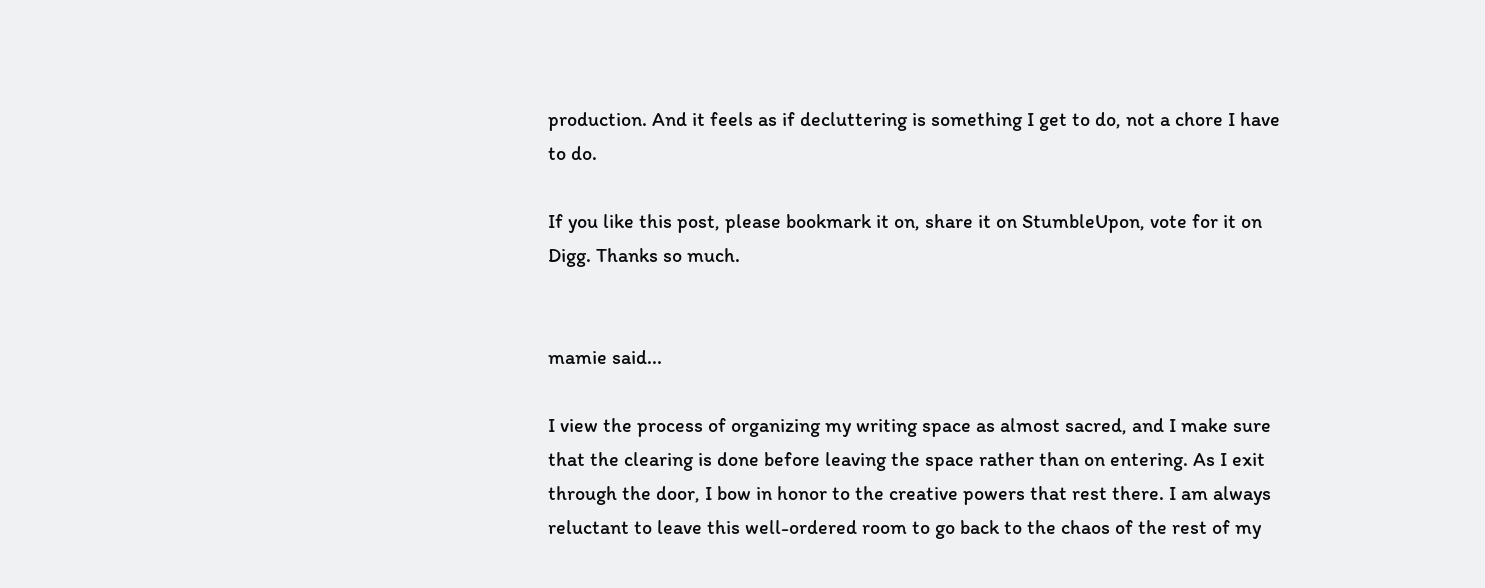production. And it feels as if decluttering is something I get to do, not a chore I have to do.

If you like this post, please bookmark it on, share it on StumbleUpon, vote for it on Digg. Thanks so much.


mamie said...

I view the process of organizing my writing space as almost sacred, and I make sure that the clearing is done before leaving the space rather than on entering. As I exit through the door, I bow in honor to the creative powers that rest there. I am always reluctant to leave this well-ordered room to go back to the chaos of the rest of my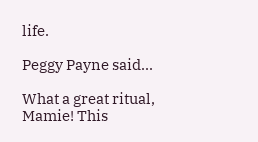life.

Peggy Payne said...

What a great ritual, Mamie! This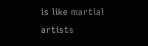is like martial artists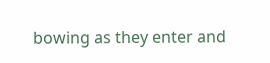bowing as they enter and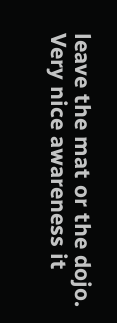leave the mat or the dojo. Very nice awareness it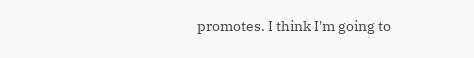promotes. I think I'm going to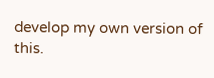develop my own version of this.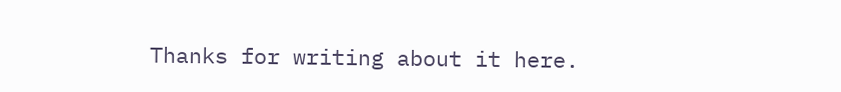Thanks for writing about it here.